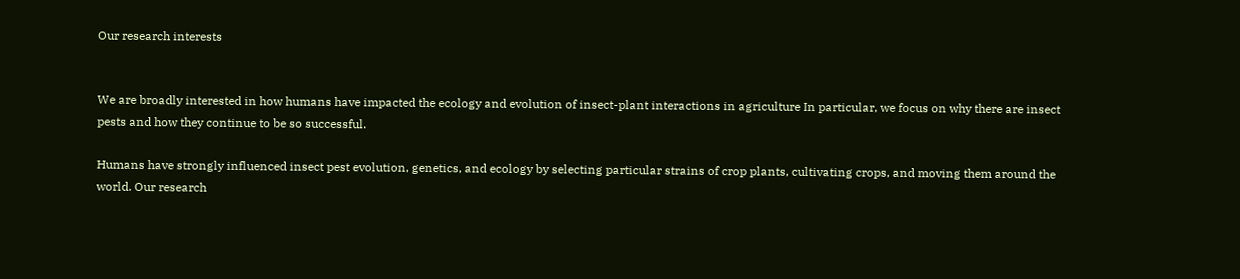Our research interests


We are broadly interested in how humans have impacted the ecology and evolution of insect-plant interactions in agriculture In particular, we focus on why there are insect pests and how they continue to be so successful.

Humans have strongly influenced insect pest evolution, genetics, and ecology by selecting particular strains of crop plants, cultivating crops, and moving them around the world. Our research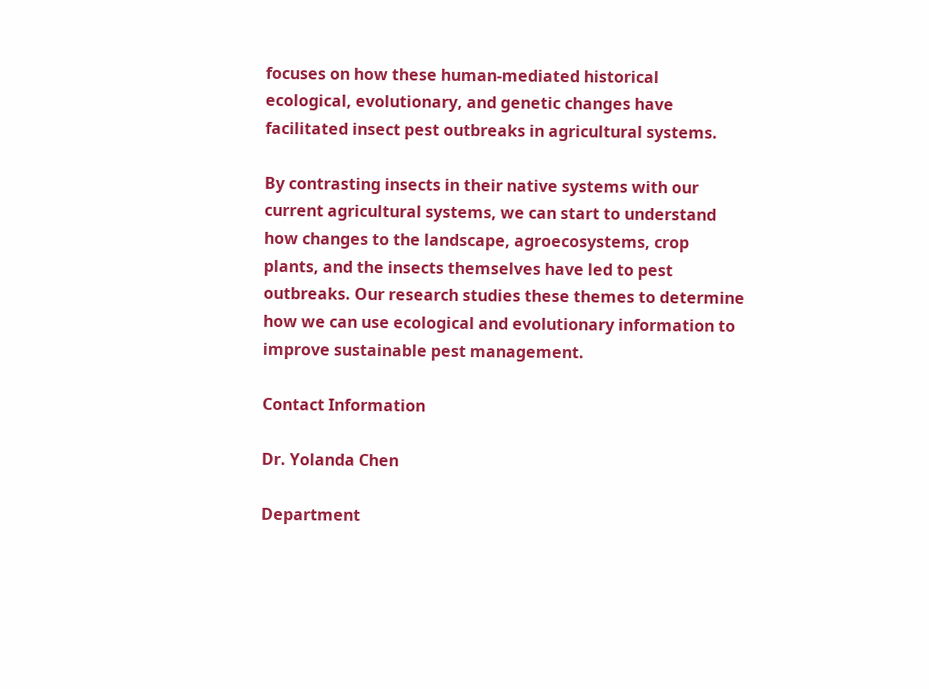focuses on how these human-mediated historical ecological, evolutionary, and genetic changes have facilitated insect pest outbreaks in agricultural systems.

By contrasting insects in their native systems with our current agricultural systems, we can start to understand how changes to the landscape, agroecosystems, crop plants, and the insects themselves have led to pest outbreaks. Our research studies these themes to determine how we can use ecological and evolutionary information to improve sustainable pest management.

Contact Information

Dr. Yolanda Chen

Department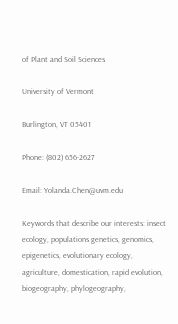of Plant and Soil Sciences

University of Vermont

Burlington, VT 05401

Phone: (802) 656-2627

Email: Yolanda.Chen@uvm.edu

Keywords that describe our interests: insect ecology, populations genetics, genomics, epigenetics, evolutionary ecology, agriculture, domestication, rapid evolution, biogeography, phylogeography,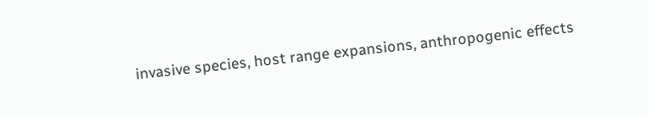invasive species, host range expansions, anthropogenic effects